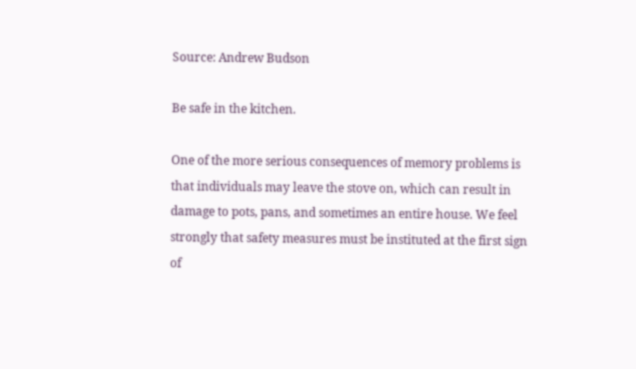Source: Andrew Budson

Be safe in the kitchen.

One of the more serious consequences of memory problems is that individuals may leave the stove on, which can result in damage to pots, pans, and sometimes an entire house. We feel strongly that safety measures must be instituted at the first sign of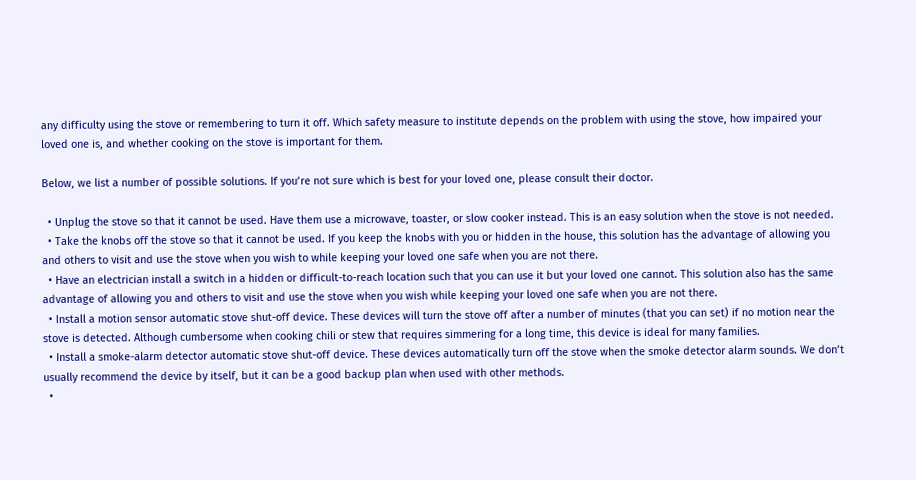any difficulty using the stove or remembering to turn it off. Which safety measure to institute depends on the problem with using the stove, how impaired your loved one is, and whether cooking on the stove is important for them.

Below, we list a number of possible solutions. If you’re not sure which is best for your loved one, please consult their doctor.

  • Unplug the stove so that it cannot be used. Have them use a microwave, toaster, or slow cooker instead. This is an easy solution when the stove is not needed.
  • Take the knobs off the stove so that it cannot be used. If you keep the knobs with you or hidden in the house, this solution has the advantage of allowing you and others to visit and use the stove when you wish to while keeping your loved one safe when you are not there.
  • Have an electrician install a switch in a hidden or difficult-to-reach location such that you can use it but your loved one cannot. This solution also has the same advantage of allowing you and others to visit and use the stove when you wish while keeping your loved one safe when you are not there.
  • Install a motion sensor automatic stove shut-off device. These devices will turn the stove off after a number of minutes (that you can set) if no motion near the stove is detected. Although cumbersome when cooking chili or stew that requires simmering for a long time, this device is ideal for many families.
  • Install a smoke-alarm detector automatic stove shut-off device. These devices automatically turn off the stove when the smoke detector alarm sounds. We don’t usually recommend the device by itself, but it can be a good backup plan when used with other methods.
  •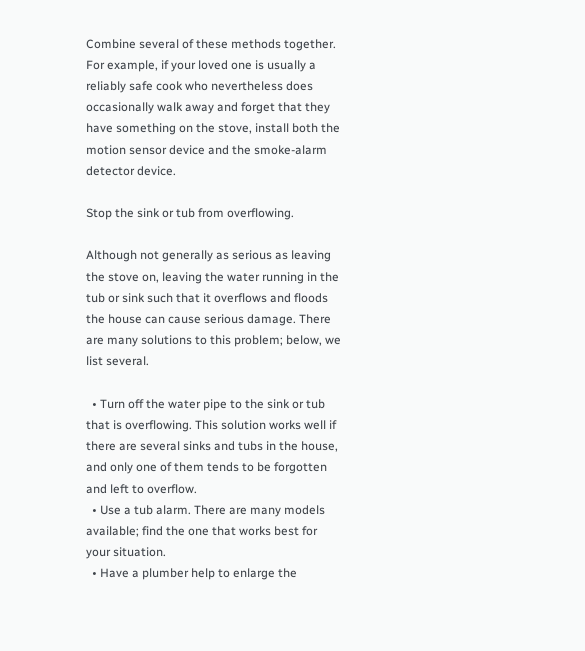Combine several of these methods together. For example, if your loved one is usually a reliably safe cook who nevertheless does occasionally walk away and forget that they have something on the stove, install both the motion sensor device and the smoke-alarm detector device.

Stop the sink or tub from overflowing.

Although not generally as serious as leaving the stove on, leaving the water running in the tub or sink such that it overflows and floods the house can cause serious damage. There are many solutions to this problem; below, we list several.

  • Turn off the water pipe to the sink or tub that is overflowing. This solution works well if there are several sinks and tubs in the house, and only one of them tends to be forgotten and left to overflow.
  • Use a tub alarm. There are many models available; find the one that works best for your situation.
  • Have a plumber help to enlarge the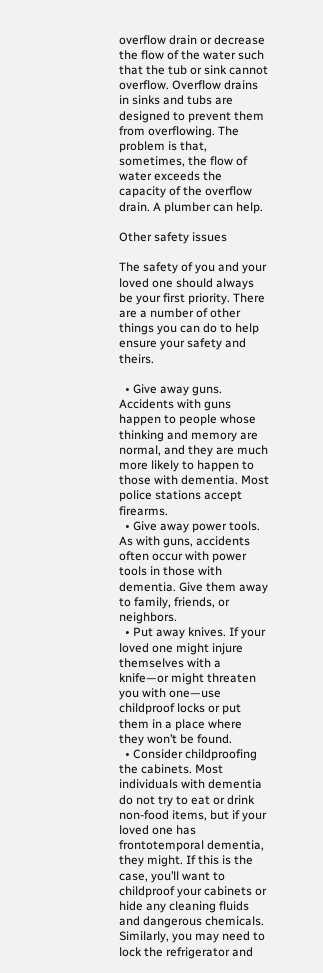overflow drain or decrease the flow of the water such that the tub or sink cannot overflow. Overflow drains in sinks and tubs are designed to prevent them from overflowing. The problem is that, sometimes, the flow of water exceeds the capacity of the overflow drain. A plumber can help.

Other safety issues

The safety of you and your loved one should always be your first priority. There are a number of other things you can do to help ensure your safety and theirs.

  • Give away guns. Accidents with guns happen to people whose thinking and memory are normal, and they are much more likely to happen to those with dementia. Most police stations accept firearms.
  • Give away power tools. As with guns, accidents often occur with power tools in those with dementia. Give them away to family, friends, or neighbors.
  • Put away knives. If your loved one might injure themselves with a knife—or might threaten you with one—use childproof locks or put them in a place where they won’t be found.
  • Consider childproofing the cabinets. Most individuals with dementia do not try to eat or drink non-food items, but if your loved one has frontotemporal dementia, they might. If this is the case, you’ll want to childproof your cabinets or hide any cleaning fluids and dangerous chemicals. Similarly, you may need to lock the refrigerator and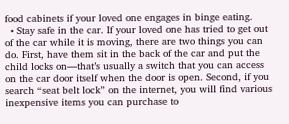food cabinets if your loved one engages in binge eating.
  • Stay safe in the car. If your loved one has tried to get out of the car while it is moving, there are two things you can do. First, have them sit in the back of the car and put the child locks on—that’s usually a switch that you can access on the car door itself when the door is open. Second, if you search “seat belt lock” on the internet, you will find various inexpensive items you can purchase to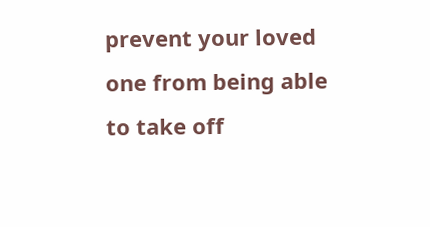prevent your loved one from being able to take off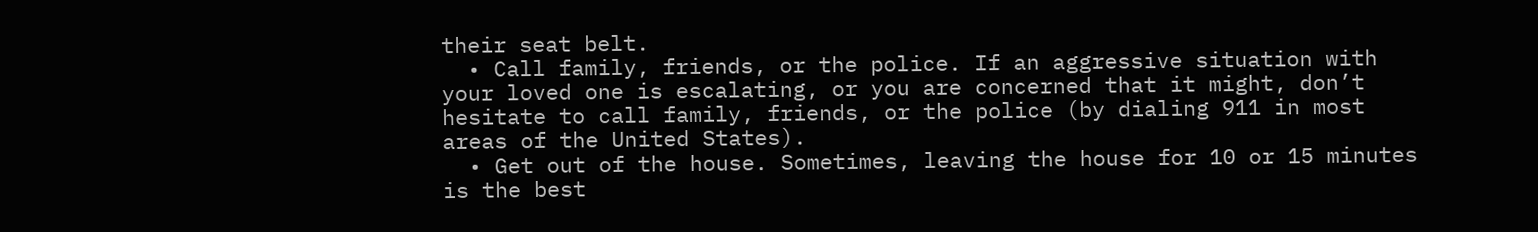their seat belt.
  • Call family, friends, or the police. If an aggressive situation with your loved one is escalating, or you are concerned that it might, don’t hesitate to call family, friends, or the police (by dialing 911 in most areas of the United States).
  • Get out of the house. Sometimes, leaving the house for 10 or 15 minutes is the best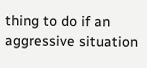thing to do if an aggressive situation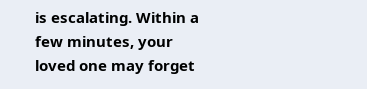is escalating. Within a few minutes, your loved one may forget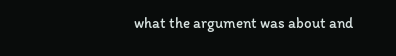what the argument was about and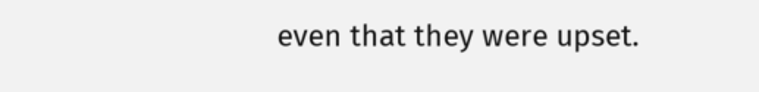even that they were upset.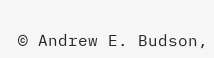© Andrew E. Budson,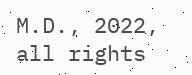M.D., 2022, all rights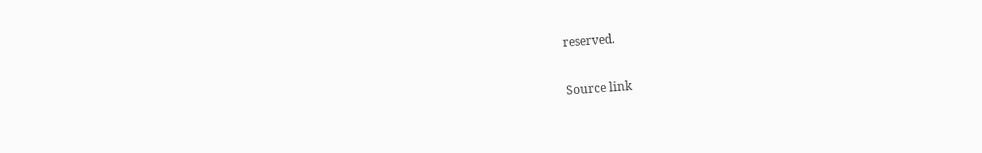reserved.

Source link